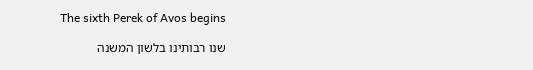The sixth Perek of Avos begins

שנו רבותינו בלשון המשנה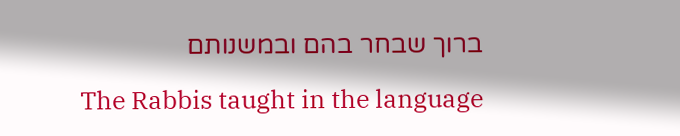ברוך שבחר בהם ובמשנותם

The Rabbis taught in the language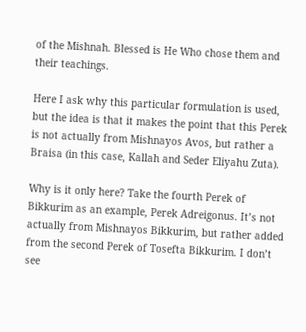of the Mishnah. Blessed is He Who chose them and their teachings.

Here I ask why this particular formulation is used, but the idea is that it makes the point that this Perek is not actually from Mishnayos Avos, but rather a Braisa (in this case, Kallah and Seder Eliyahu Zuta).

Why is it only here? Take the fourth Perek of Bikkurim as an example, Perek Adreigonus. It’s not actually from Mishnayos Bikkurim, but rather added from the second Perek of Tosefta Bikkurim. I don’t see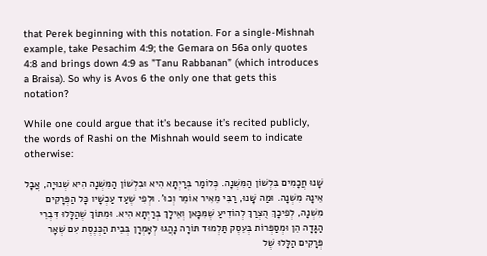that Perek beginning with this notation. For a single-Mishnah example, take Pesachim 4:9; the Gemara on 56a only quotes 4:8 and brings down 4:9 as ”Tanu Rabbanan” (which introduces a Braisa). So why is Avos 6 the only one that gets this notation?

While one could argue that it’s because it’s recited publicly, the words of Rashi on the Mishnah would seem to indicate otherwise:

שָׁנוּ חֲכָמִים בִּלְשׁוֹן הַמִּשְׁנָה. כְּלוֹמַר בְּרַיְתָא הִיא וּבִלְשׁוֹן הַמִּשְׁנָה הִיא שְׁנוּיָה, אֲבָל אֵינָהּ מִשְׁנָה. וּמַה שָּׁנוּ, רַבִּי מֵאִיר אוֹמֵר וְכוּ'. וּלְפִי שֶׁעַד עַכְשָׁיו כָּל הַפְּרָקִים מִשְׁנָה, לְפִיכָךְ הֻצְרַךְ לְהוֹדִיעַ שֶׁמִּכָּאן וְאֵילָךְ בְּרַיְתָא הִיא. וּמִתּוֹךְ שֶׁהַלָּלוּ דִּבְרֵי הַגָּדָה הֵן וּמְסַפְּרוֹת בְּעֵסֶק תַּלְמוּד תּוֹרָה נָהֲגוּ לְאָמְרָן בְּבֵית הַכְּנֶסֶת עִם שְׁאָר פְּרָקִים הַלָּלוּ שֶׁל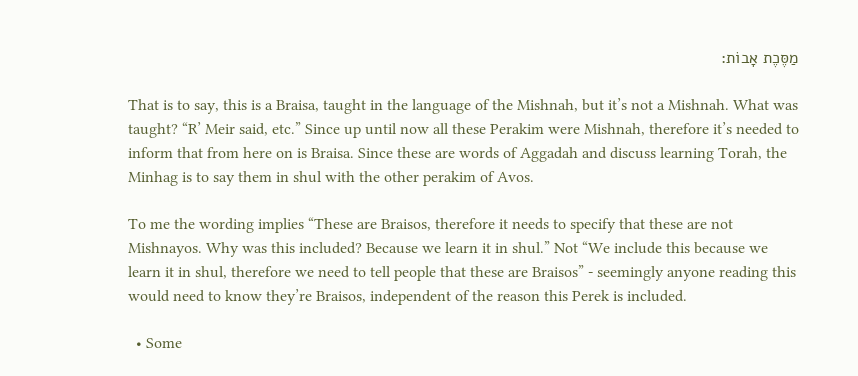מַסֶּכֶת אָבוֹת:

That is to say, this is a Braisa, taught in the language of the Mishnah, but it’s not a Mishnah. What was taught? “R’ Meir said, etc.” Since up until now all these Perakim were Mishnah, therefore it’s needed to inform that from here on is Braisa. Since these are words of Aggadah and discuss learning Torah, the Minhag is to say them in shul with the other perakim of Avos.

To me the wording implies “These are Braisos, therefore it needs to specify that these are not Mishnayos. Why was this included? Because we learn it in shul.” Not “We include this because we learn it in shul, therefore we need to tell people that these are Braisos” - seemingly anyone reading this would need to know they’re Braisos, independent of the reason this Perek is included.

  • Some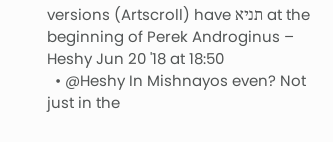versions (Artscroll) have תניא at the beginning of Perek Androginus – Heshy Jun 20 '18 at 18:50
  • @Heshy In Mishnayos even? Not just in the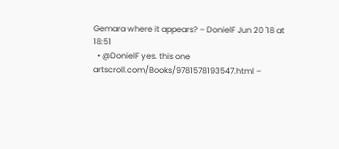Gemara where it appears? – DonielF Jun 20 '18 at 18:51
  • @DonielF yes. this one artscroll.com/Books/9781578193547.html –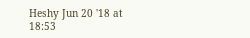Heshy Jun 20 '18 at 18:53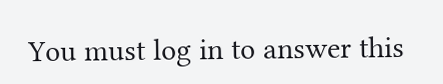You must log in to answer this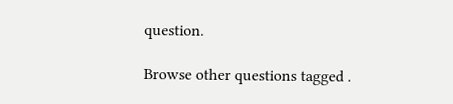question.

Browse other questions tagged .